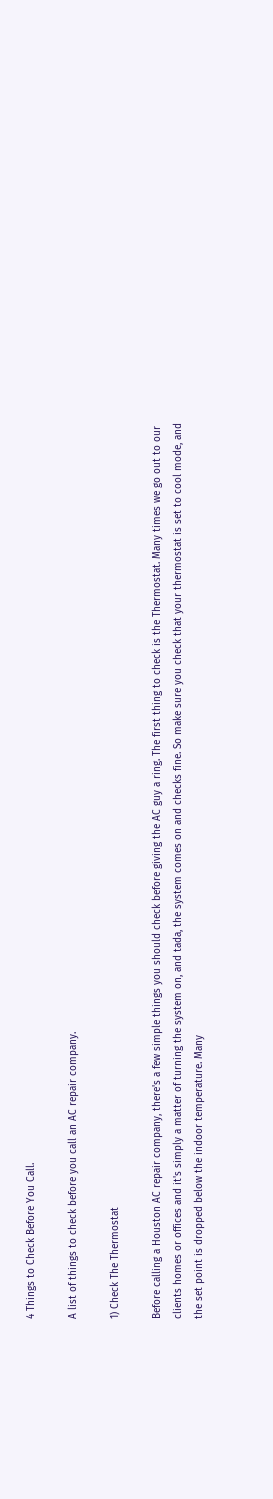4 Things to Check Before You Call.

A list of things to check before you call an AC repair company.

1) Check The Thermostat

Before calling a Houston AC repair company, there's a few simple things you should check before giving the AC guy a ring. The first thing to check is the Thermostat. Many times we go out to our clients homes or offices and it's simply a matter of turning the system on, and tada, the system comes on and checks fine. So make sure you check that your thermostat is set to cool mode, and the set point is dropped below the indoor temperature. Many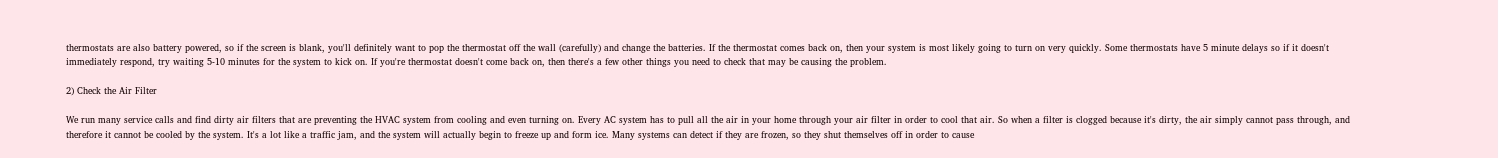thermostats are also battery powered, so if the screen is blank, you'll definitely want to pop the thermostat off the wall (carefully) and change the batteries. If the thermostat comes back on, then your system is most likely going to turn on very quickly. Some thermostats have 5 minute delays so if it doesn't immediately respond, try waiting 5-10 minutes for the system to kick on. If you're thermostat doesn't come back on, then there's a few other things you need to check that may be causing the problem.

2) Check the Air Filter

We run many service calls and find dirty air filters that are preventing the HVAC system from cooling and even turning on. Every AC system has to pull all the air in your home through your air filter in order to cool that air. So when a filter is clogged because it's dirty, the air simply cannot pass through, and therefore it cannot be cooled by the system. It's a lot like a traffic jam, and the system will actually begin to freeze up and form ice. Many systems can detect if they are frozen, so they shut themselves off in order to cause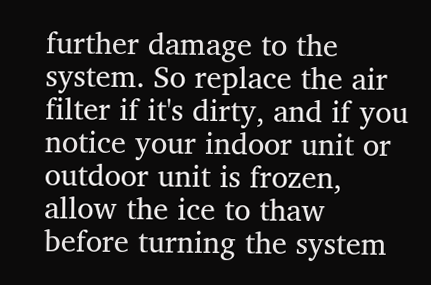further damage to the system. So replace the air filter if it's dirty, and if you notice your indoor unit or outdoor unit is frozen, allow the ice to thaw before turning the system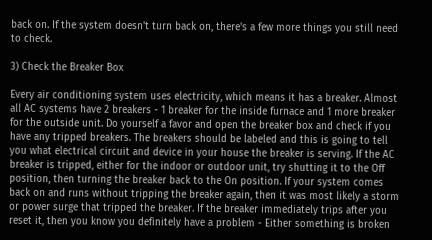back on. If the system doesn't turn back on, there's a few more things you still need to check.

3) Check the Breaker Box

Every air conditioning system uses electricity, which means it has a breaker. Almost all AC systems have 2 breakers - 1 breaker for the inside furnace and 1 more breaker for the outside unit. Do yourself a favor and open the breaker box and check if you have any tripped breakers. The breakers should be labeled and this is going to tell you what electrical circuit and device in your house the breaker is serving. If the AC breaker is tripped, either for the indoor or outdoor unit, try shutting it to the Off position, then turning the breaker back to the On position. If your system comes back on and runs without tripping the breaker again, then it was most likely a storm or power surge that tripped the breaker. If the breaker immediately trips after you reset it, then you know you definitely have a problem - Either something is broken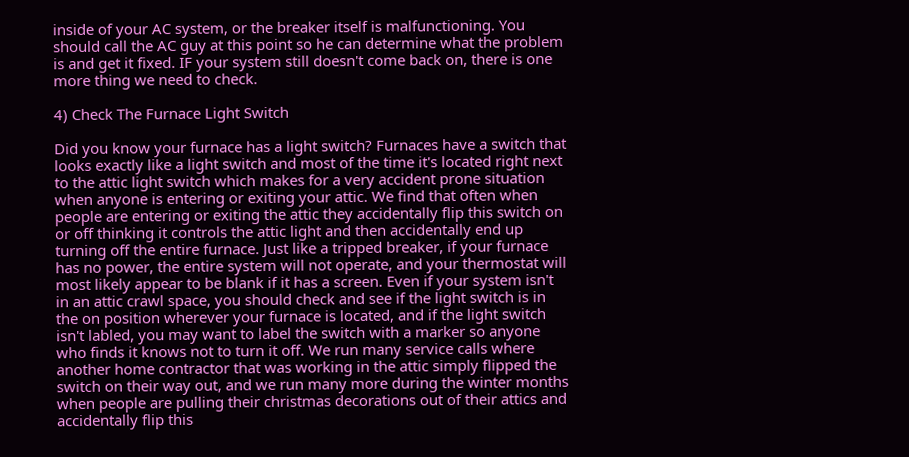inside of your AC system, or the breaker itself is malfunctioning. You should call the AC guy at this point so he can determine what the problem is and get it fixed. IF your system still doesn't come back on, there is one more thing we need to check.

4) Check The Furnace Light Switch

Did you know your furnace has a light switch? Furnaces have a switch that looks exactly like a light switch and most of the time it's located right next to the attic light switch which makes for a very accident prone situation when anyone is entering or exiting your attic. We find that often when people are entering or exiting the attic they accidentally flip this switch on or off thinking it controls the attic light and then accidentally end up turning off the entire furnace. Just like a tripped breaker, if your furnace has no power, the entire system will not operate, and your thermostat will most likely appear to be blank if it has a screen. Even if your system isn't in an attic crawl space, you should check and see if the light switch is in the on position wherever your furnace is located, and if the light switch isn't labled, you may want to label the switch with a marker so anyone who finds it knows not to turn it off. We run many service calls where another home contractor that was working in the attic simply flipped the switch on their way out, and we run many more during the winter months when people are pulling their christmas decorations out of their attics and accidentally flip this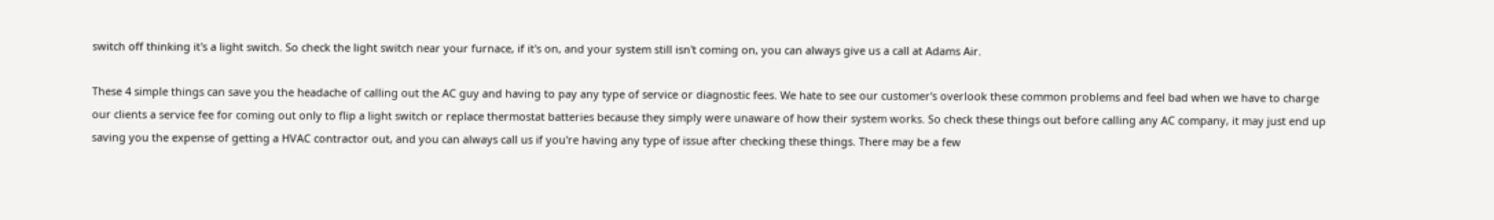switch off thinking it's a light switch. So check the light switch near your furnace, if it's on, and your system still isn't coming on, you can always give us a call at Adams Air.

These 4 simple things can save you the headache of calling out the AC guy and having to pay any type of service or diagnostic fees. We hate to see our customer's overlook these common problems and feel bad when we have to charge our clients a service fee for coming out only to flip a light switch or replace thermostat batteries because they simply were unaware of how their system works. So check these things out before calling any AC company, it may just end up saving you the expense of getting a HVAC contractor out, and you can always call us if you're having any type of issue after checking these things. There may be a few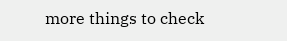more things to check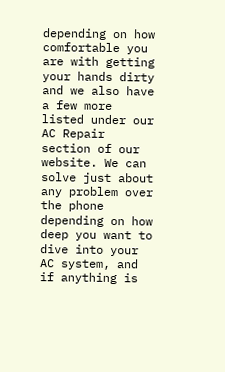depending on how comfortable you are with getting your hands dirty and we also have a few more listed under our AC Repair section of our website. We can solve just about any problem over the phone depending on how deep you want to dive into your AC system, and if anything is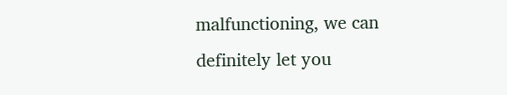malfunctioning, we can definitely let you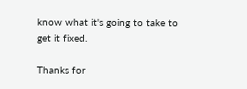know what it's going to take to get it fixed.

Thanks for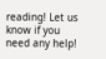reading! Let us know if you need any help!